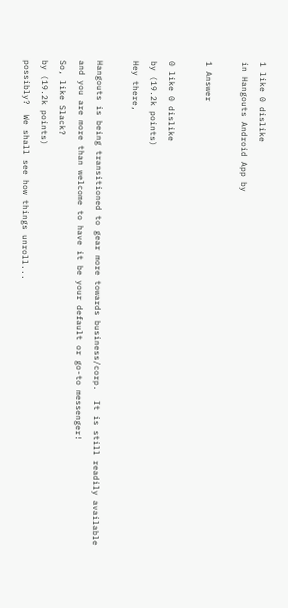1 like 0 dislike
in Hangouts Android App by

1 Answer

0 like 0 dislike
by (19.2k points)
Hey there,

Hangouts is being transitioned to gear more towards business/corp.  It is still readily available and you are more than welcome to have it be your default or go-to messenger!
So, like Slack?
by (19.2k points)
possibly?  We shall see how things unroll...